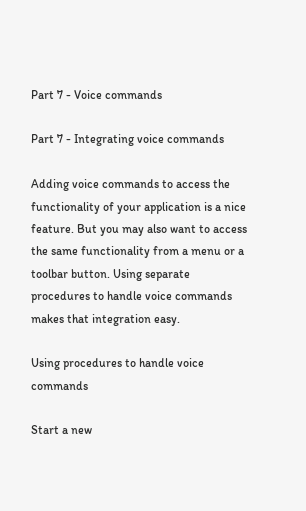Part 7 - Voice commands

Part 7 - Integrating voice commands

Adding voice commands to access the functionality of your application is a nice feature. But you may also want to access the same functionality from a menu or a toolbar button. Using separate procedures to handle voice commands makes that integration easy.

Using procedures to handle voice commands

Start a new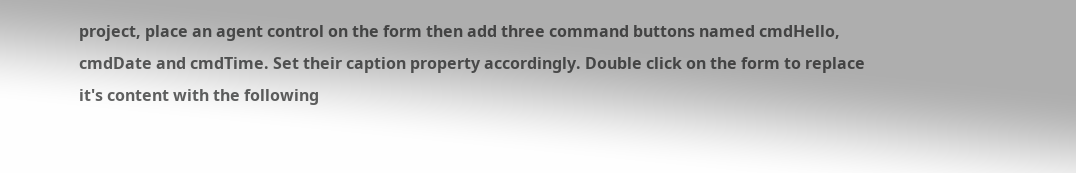project, place an agent control on the form then add three command buttons named cmdHello, cmdDate and cmdTime. Set their caption property accordingly. Double click on the form to replace it's content with the following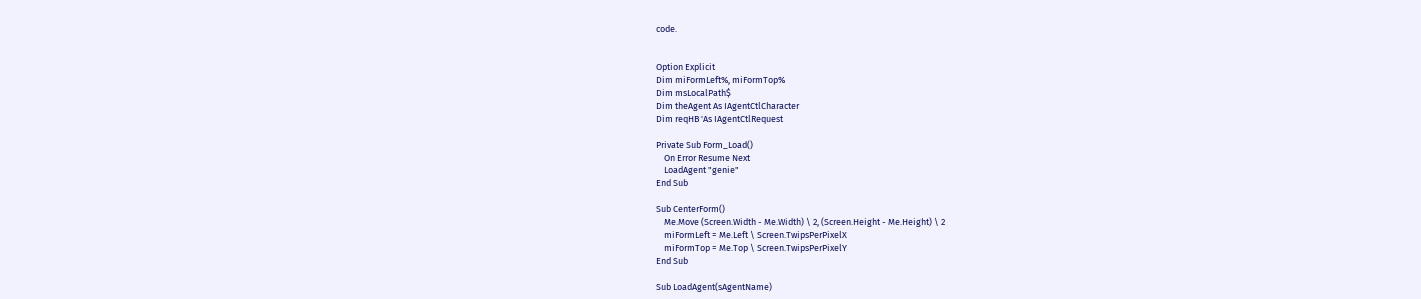code.


Option Explicit
Dim miFormLeft%, miFormTop%
Dim msLocalPath$
Dim theAgent As IAgentCtlCharacter
Dim reqHB 'As IAgentCtlRequest

Private Sub Form_Load()
    On Error Resume Next
    LoadAgent "genie"
End Sub

Sub CenterForm()
    Me.Move (Screen.Width - Me.Width) \ 2, (Screen.Height - Me.Height) \ 2
    miFormLeft = Me.Left \ Screen.TwipsPerPixelX
    miFormTop = Me.Top \ Screen.TwipsPerPixelY
End Sub

Sub LoadAgent(sAgentName)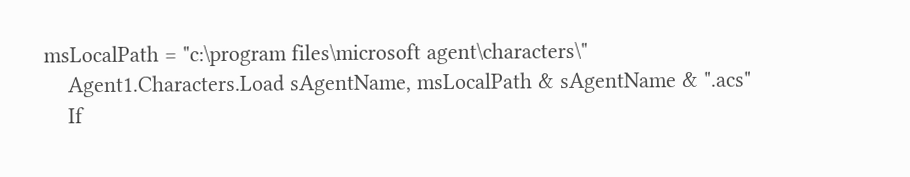msLocalPath = "c:\program files\microsoft agent\characters\"
    Agent1.Characters.Load sAgentName, msLocalPath & sAgentName & ".acs"
    If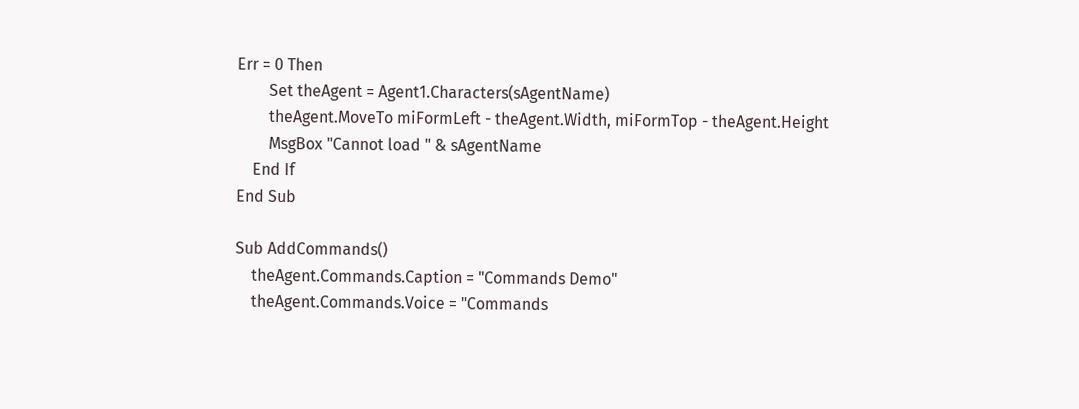Err = 0 Then
        Set theAgent = Agent1.Characters(sAgentName)
        theAgent.MoveTo miFormLeft - theAgent.Width, miFormTop - theAgent.Height
        MsgBox "Cannot load " & sAgentName
    End If
End Sub

Sub AddCommands()
    theAgent.Commands.Caption = "Commands Demo"
    theAgent.Commands.Voice = "Commands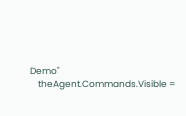Demo"
    theAgent.Commands.Visible =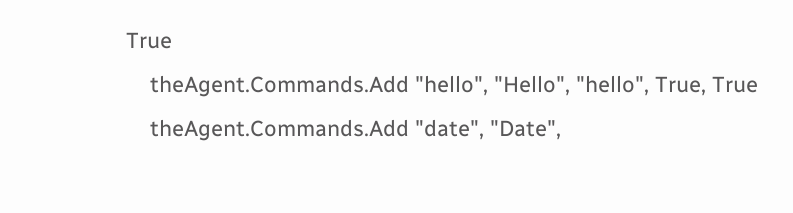True
    theAgent.Commands.Add "hello", "Hello", "hello", True, True
    theAgent.Commands.Add "date", "Date",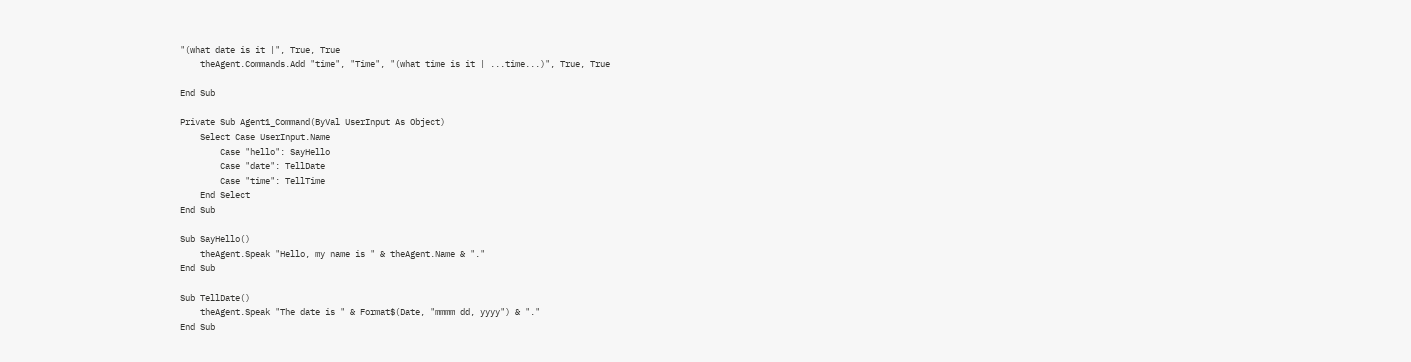"(what date is it |", True, True
    theAgent.Commands.Add "time", "Time", "(what time is it | ...time...)", True, True

End Sub

Private Sub Agent1_Command(ByVal UserInput As Object)
    Select Case UserInput.Name
        Case "hello": SayHello
        Case "date": TellDate
        Case "time": TellTime
    End Select
End Sub

Sub SayHello()
    theAgent.Speak "Hello, my name is " & theAgent.Name & "."
End Sub

Sub TellDate()
    theAgent.Speak "The date is " & Format$(Date, "mmmm dd, yyyy") & "."
End Sub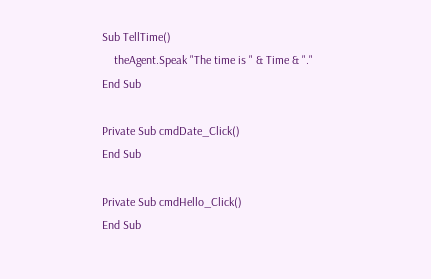Sub TellTime()
    theAgent.Speak "The time is " & Time & "."
End Sub

Private Sub cmdDate_Click()
End Sub

Private Sub cmdHello_Click()
End Sub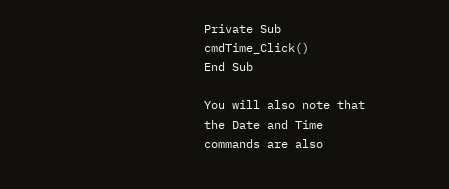Private Sub cmdTime_Click()
End Sub

You will also note that the Date and Time commands are also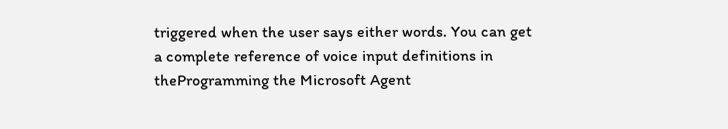triggered when the user says either words. You can get a complete reference of voice input definitions in theProgramming the Microsoft Agent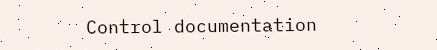Control documentation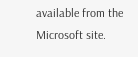available from the Microsoft site.